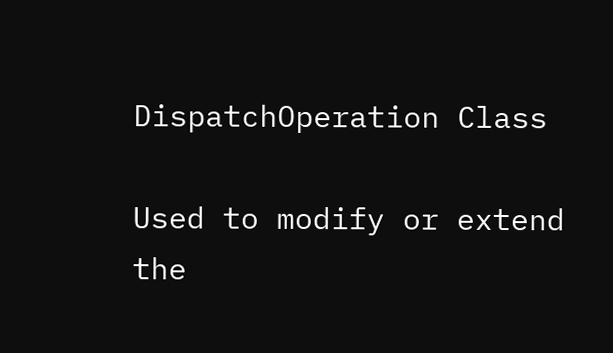DispatchOperation Class

Used to modify or extend the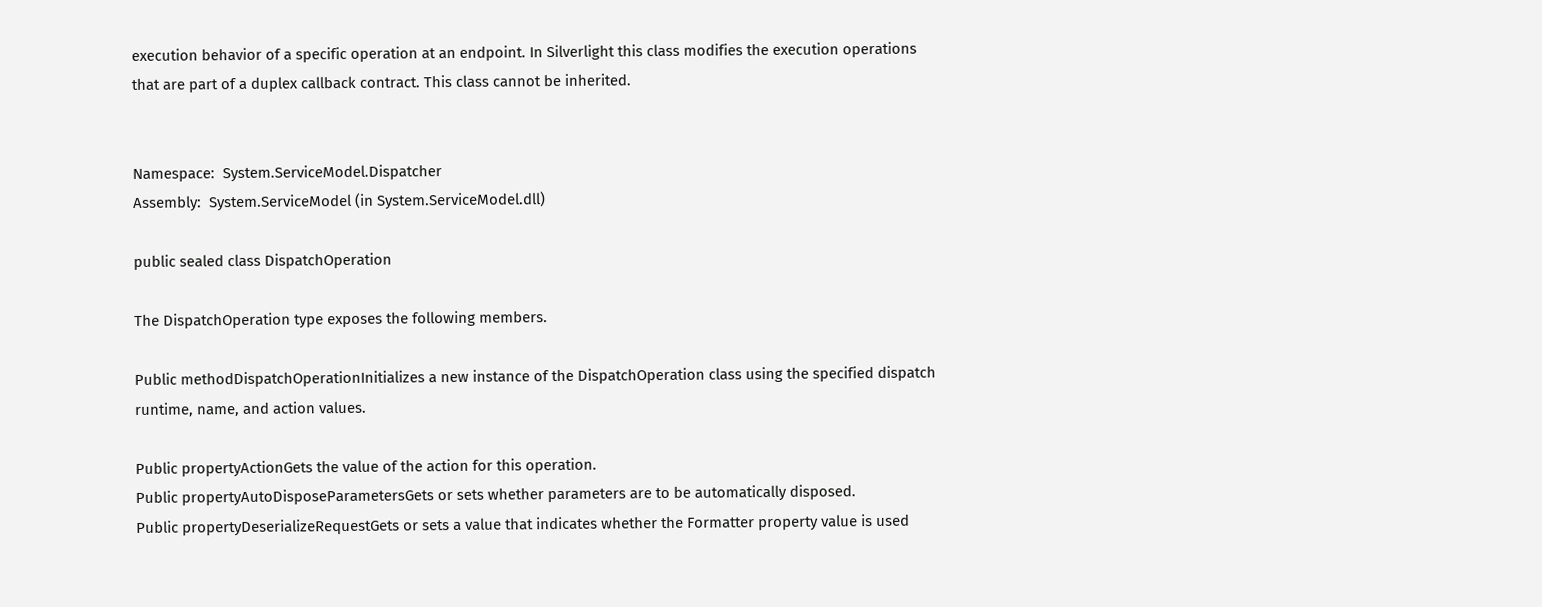execution behavior of a specific operation at an endpoint. In Silverlight this class modifies the execution operations that are part of a duplex callback contract. This class cannot be inherited.


Namespace:  System.ServiceModel.Dispatcher
Assembly:  System.ServiceModel (in System.ServiceModel.dll)

public sealed class DispatchOperation

The DispatchOperation type exposes the following members.

Public methodDispatchOperationInitializes a new instance of the DispatchOperation class using the specified dispatch runtime, name, and action values.

Public propertyActionGets the value of the action for this operation.
Public propertyAutoDisposeParametersGets or sets whether parameters are to be automatically disposed.
Public propertyDeserializeRequestGets or sets a value that indicates whether the Formatter property value is used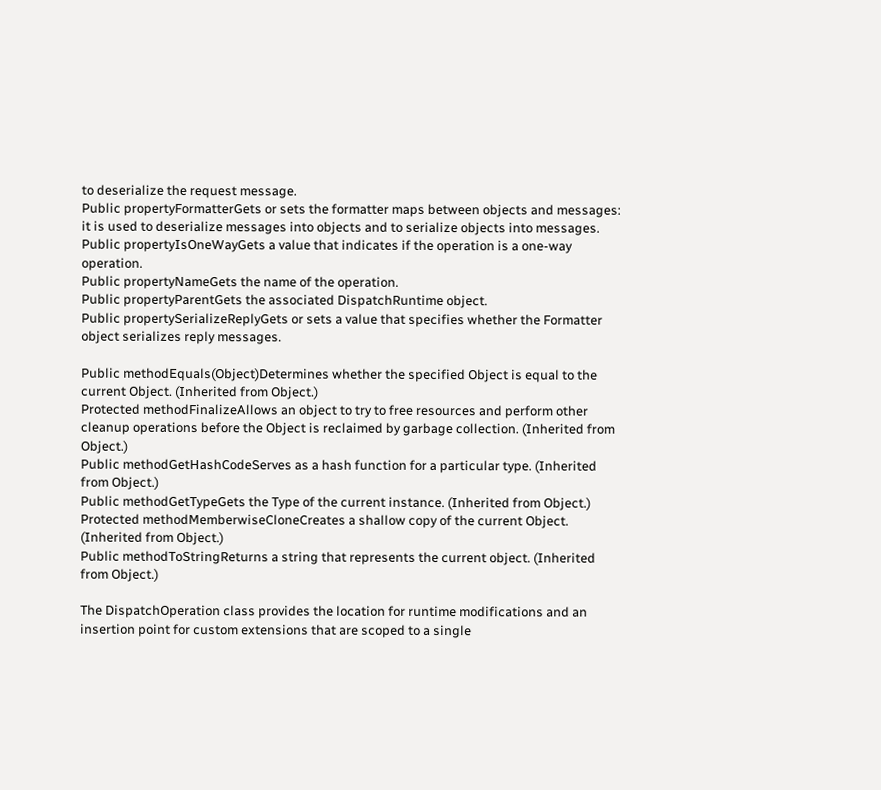to deserialize the request message.
Public propertyFormatterGets or sets the formatter maps between objects and messages: it is used to deserialize messages into objects and to serialize objects into messages.
Public propertyIsOneWayGets a value that indicates if the operation is a one-way operation.
Public propertyNameGets the name of the operation.
Public propertyParentGets the associated DispatchRuntime object.
Public propertySerializeReplyGets or sets a value that specifies whether the Formatter object serializes reply messages.

Public methodEquals(Object)Determines whether the specified Object is equal to the current Object. (Inherited from Object.)
Protected methodFinalizeAllows an object to try to free resources and perform other cleanup operations before the Object is reclaimed by garbage collection. (Inherited from Object.)
Public methodGetHashCodeServes as a hash function for a particular type. (Inherited from Object.)
Public methodGetTypeGets the Type of the current instance. (Inherited from Object.)
Protected methodMemberwiseCloneCreates a shallow copy of the current Object. (Inherited from Object.)
Public methodToStringReturns a string that represents the current object. (Inherited from Object.)

The DispatchOperation class provides the location for runtime modifications and an insertion point for custom extensions that are scoped to a single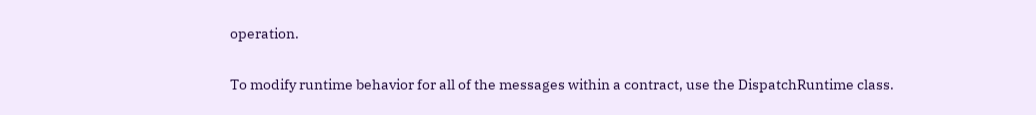operation.

To modify runtime behavior for all of the messages within a contract, use the DispatchRuntime class.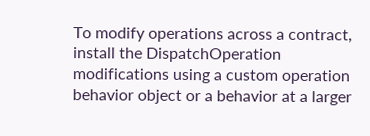To modify operations across a contract, install the DispatchOperation modifications using a custom operation behavior object or a behavior at a larger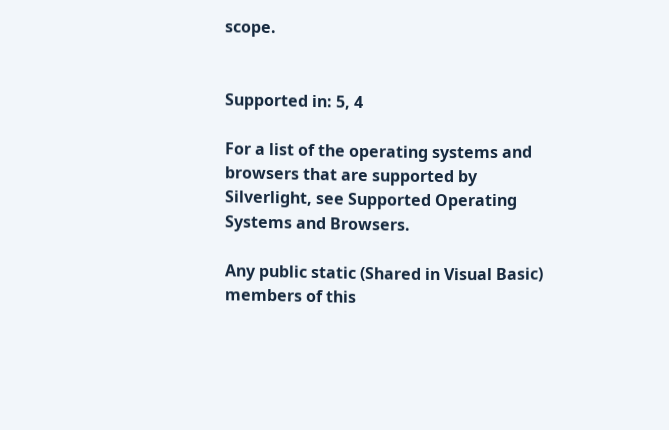scope.


Supported in: 5, 4

For a list of the operating systems and browsers that are supported by Silverlight, see Supported Operating Systems and Browsers.

Any public static (Shared in Visual Basic) members of this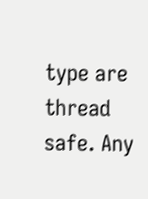type are thread safe. Any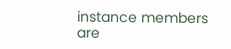instance members are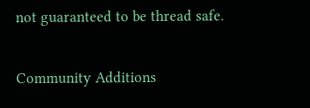not guaranteed to be thread safe.

Community Additions